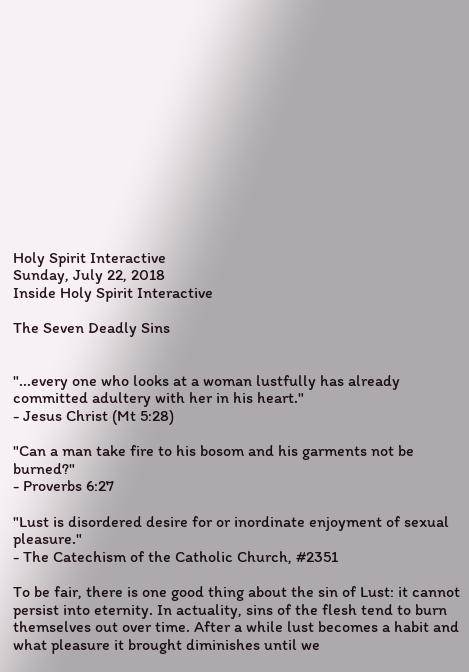Holy Spirit Interactive
Sunday, July 22, 2018
Inside Holy Spirit Interactive

The Seven Deadly Sins


"...every one who looks at a woman lustfully has already committed adultery with her in his heart."
- Jesus Christ (Mt 5:28)

"Can a man take fire to his bosom and his garments not be burned?"
- Proverbs 6:27

"Lust is disordered desire for or inordinate enjoyment of sexual pleasure."
- The Catechism of the Catholic Church, #2351

To be fair, there is one good thing about the sin of Lust: it cannot persist into eternity. In actuality, sins of the flesh tend to burn themselves out over time. After a while lust becomes a habit and what pleasure it brought diminishes until we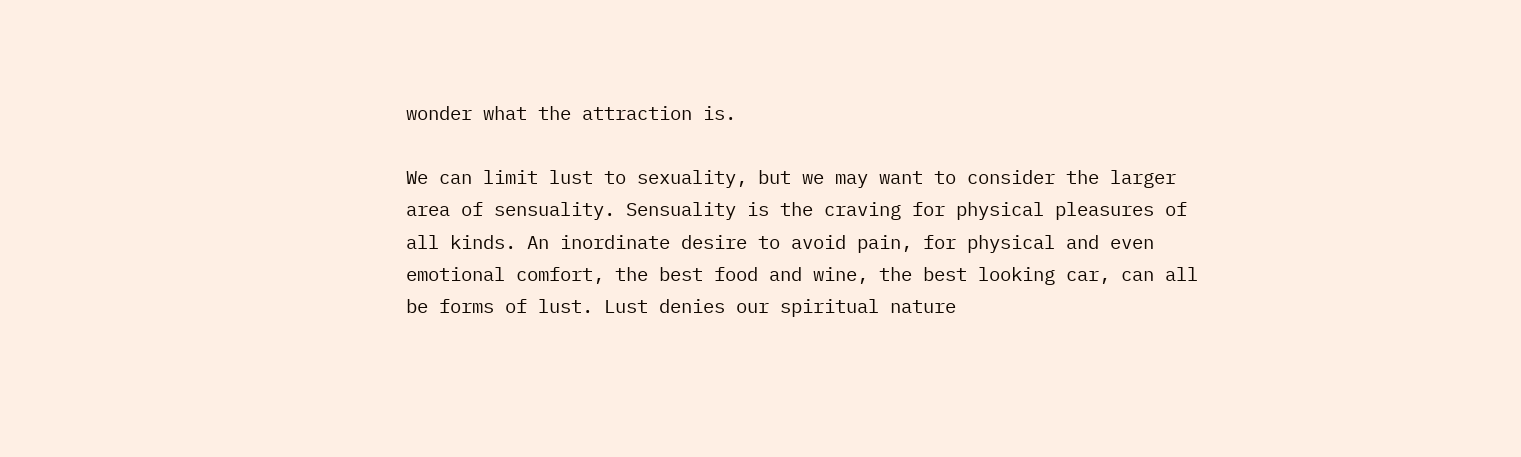wonder what the attraction is.

We can limit lust to sexuality, but we may want to consider the larger area of sensuality. Sensuality is the craving for physical pleasures of all kinds. An inordinate desire to avoid pain, for physical and even emotional comfort, the best food and wine, the best looking car, can all be forms of lust. Lust denies our spiritual nature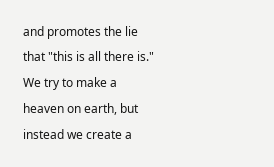and promotes the lie that "this is all there is." We try to make a heaven on earth, but instead we create a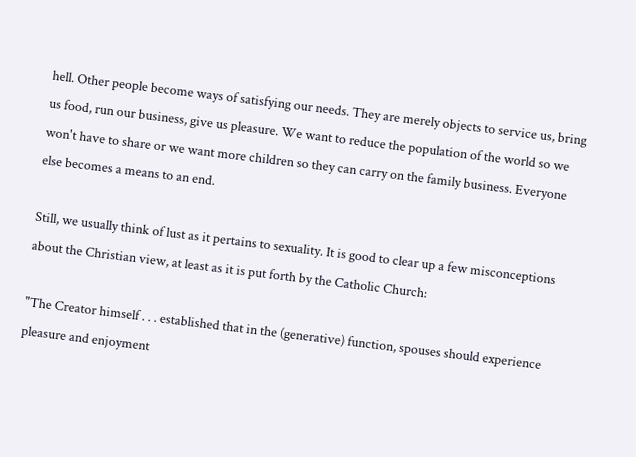hell. Other people become ways of satisfying our needs. They are merely objects to service us, bring us food, run our business, give us pleasure. We want to reduce the population of the world so we won't have to share or we want more children so they can carry on the family business. Everyone else becomes a means to an end.

Still, we usually think of lust as it pertains to sexuality. It is good to clear up a few misconceptions about the Christian view, at least as it is put forth by the Catholic Church:

"The Creator himself . . . established that in the (generative) function, spouses should experience pleasure and enjoyment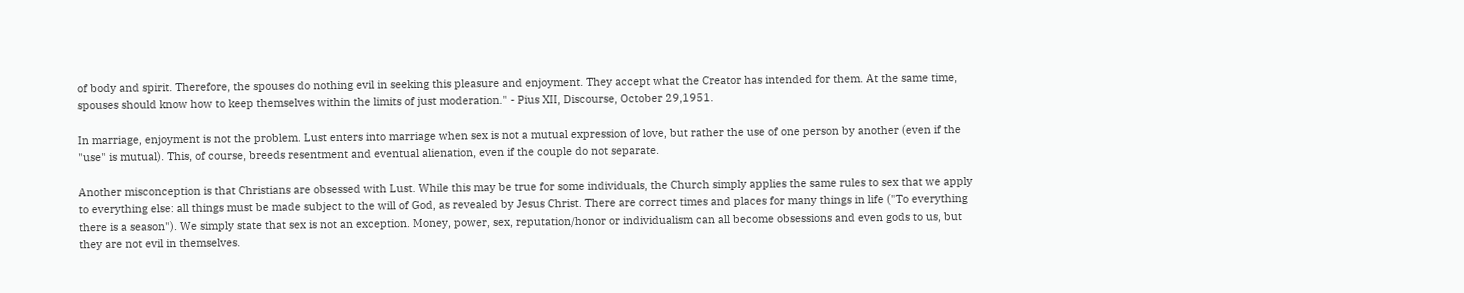of body and spirit. Therefore, the spouses do nothing evil in seeking this pleasure and enjoyment. They accept what the Creator has intended for them. At the same time, spouses should know how to keep themselves within the limits of just moderation." - Pius XII, Discourse, October 29,1951.

In marriage, enjoyment is not the problem. Lust enters into marriage when sex is not a mutual expression of love, but rather the use of one person by another (even if the "use" is mutual). This, of course, breeds resentment and eventual alienation, even if the couple do not separate.

Another misconception is that Christians are obsessed with Lust. While this may be true for some individuals, the Church simply applies the same rules to sex that we apply to everything else: all things must be made subject to the will of God, as revealed by Jesus Christ. There are correct times and places for many things in life ("To everything there is a season"). We simply state that sex is not an exception. Money, power, sex, reputation/honor or individualism can all become obsessions and even gods to us, but they are not evil in themselves.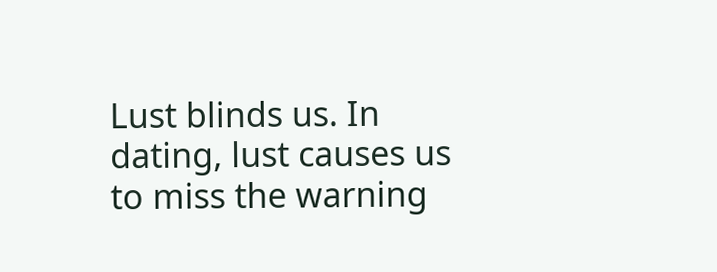Lust blinds us. In dating, lust causes us to miss the warning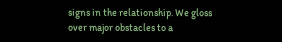signs in the relationship. We gloss over major obstacles to a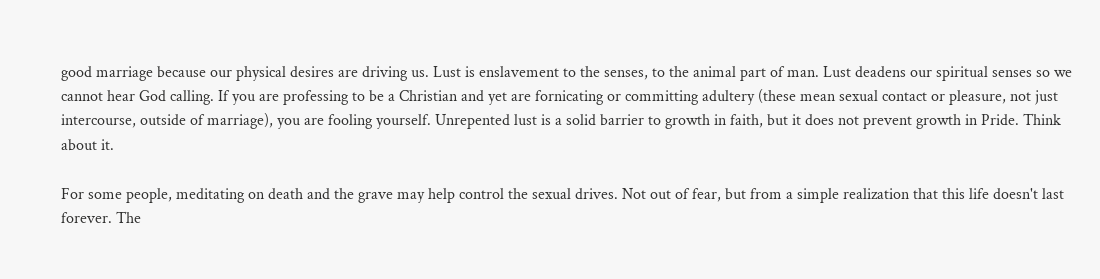good marriage because our physical desires are driving us. Lust is enslavement to the senses, to the animal part of man. Lust deadens our spiritual senses so we cannot hear God calling. If you are professing to be a Christian and yet are fornicating or committing adultery (these mean sexual contact or pleasure, not just intercourse, outside of marriage), you are fooling yourself. Unrepented lust is a solid barrier to growth in faith, but it does not prevent growth in Pride. Think about it.

For some people, meditating on death and the grave may help control the sexual drives. Not out of fear, but from a simple realization that this life doesn't last forever. The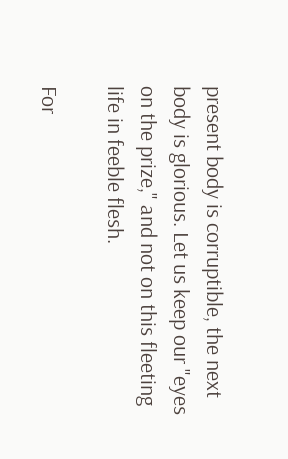present body is corruptible, the next body is glorious. Let us keep our "eyes on the prize," and not on this fleeting life in feeble flesh.

For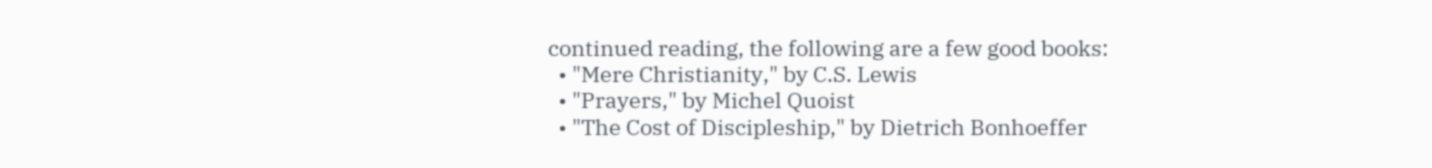continued reading, the following are a few good books:
  • "Mere Christianity," by C.S. Lewis
  • "Prayers," by Michel Quoist
  • "The Cost of Discipleship," by Dietrich Bonhoeffer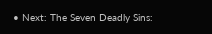• Next: The Seven Deadly Sins: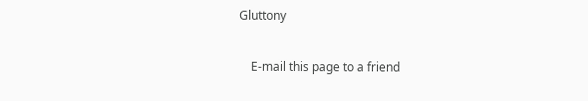Gluttony

    E-mail this page to a friend